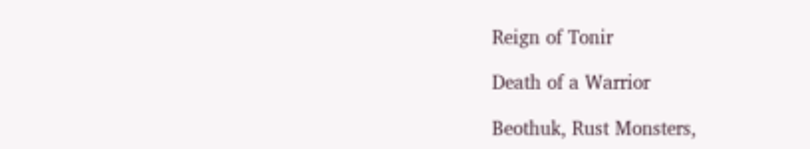Reign of Tonir

Death of a Warrior

Beothuk, Rust Monsters,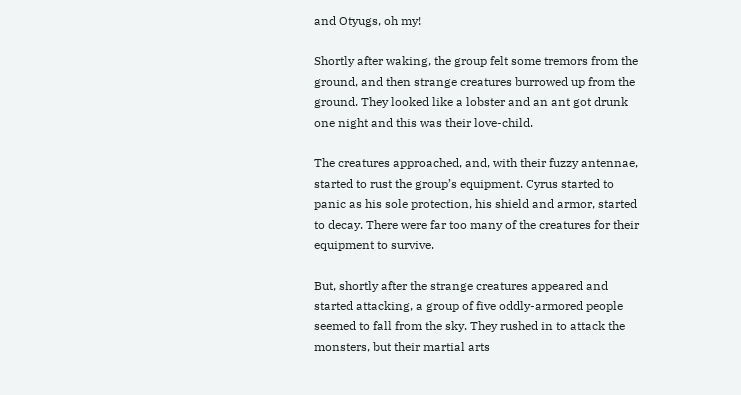and Otyugs, oh my!

Shortly after waking, the group felt some tremors from the ground, and then strange creatures burrowed up from the ground. They looked like a lobster and an ant got drunk one night and this was their love-child.

The creatures approached, and, with their fuzzy antennae, started to rust the group’s equipment. Cyrus started to panic as his sole protection, his shield and armor, started to decay. There were far too many of the creatures for their equipment to survive.

But, shortly after the strange creatures appeared and started attacking, a group of five oddly-armored people seemed to fall from the sky. They rushed in to attack the monsters, but their martial arts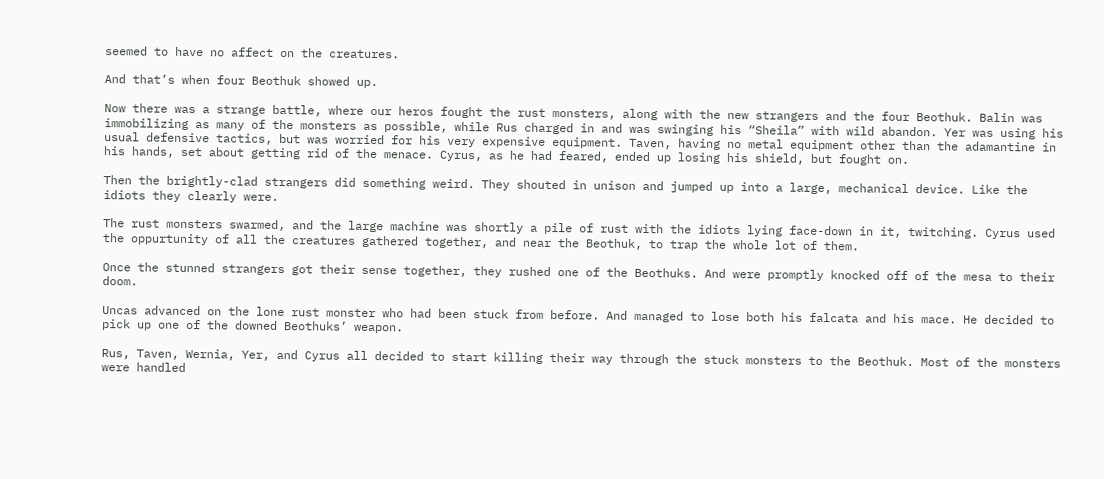seemed to have no affect on the creatures.

And that’s when four Beothuk showed up.

Now there was a strange battle, where our heros fought the rust monsters, along with the new strangers and the four Beothuk. Balin was immobilizing as many of the monsters as possible, while Rus charged in and was swinging his “Sheila” with wild abandon. Yer was using his usual defensive tactics, but was worried for his very expensive equipment. Taven, having no metal equipment other than the adamantine in his hands, set about getting rid of the menace. Cyrus, as he had feared, ended up losing his shield, but fought on.

Then the brightly-clad strangers did something weird. They shouted in unison and jumped up into a large, mechanical device. Like the idiots they clearly were.

The rust monsters swarmed, and the large machine was shortly a pile of rust with the idiots lying face-down in it, twitching. Cyrus used the oppurtunity of all the creatures gathered together, and near the Beothuk, to trap the whole lot of them.

Once the stunned strangers got their sense together, they rushed one of the Beothuks. And were promptly knocked off of the mesa to their doom.

Uncas advanced on the lone rust monster who had been stuck from before. And managed to lose both his falcata and his mace. He decided to pick up one of the downed Beothuks’ weapon.

Rus, Taven, Wernia, Yer, and Cyrus all decided to start killing their way through the stuck monsters to the Beothuk. Most of the monsters were handled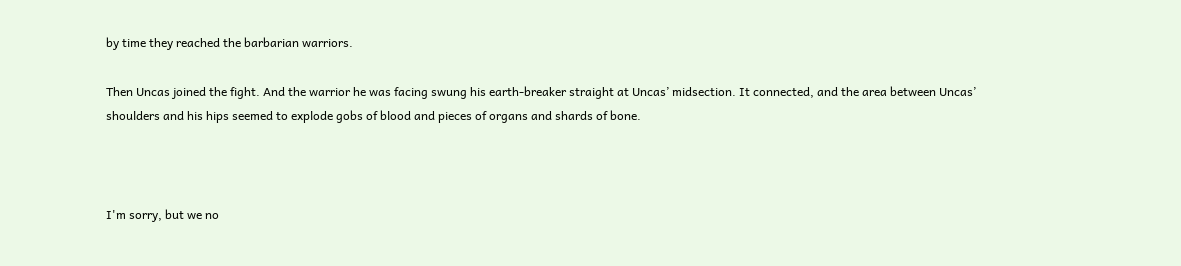by time they reached the barbarian warriors.

Then Uncas joined the fight. And the warrior he was facing swung his earth-breaker straight at Uncas’ midsection. It connected, and the area between Uncas’ shoulders and his hips seemed to explode gobs of blood and pieces of organs and shards of bone.



I'm sorry, but we no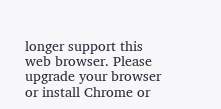longer support this web browser. Please upgrade your browser or install Chrome or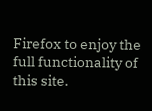Firefox to enjoy the full functionality of this site.